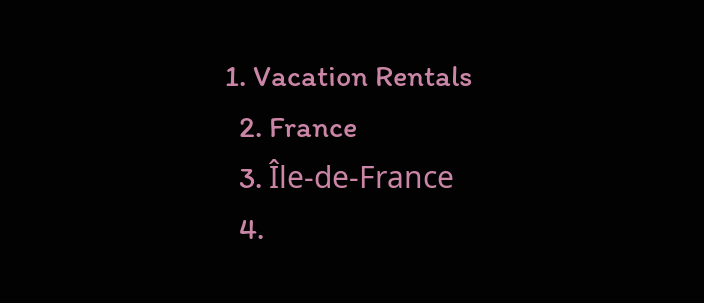1. Vacation Rentals
  2. France
  3. Île-de-France
  4.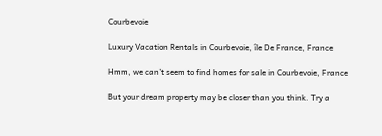Courbevoie

Luxury Vacation Rentals in Courbevoie, île De France, France

Hmm, we can’t seem to find homes for sale in Courbevoie, France

But your dream property may be closer than you think. Try a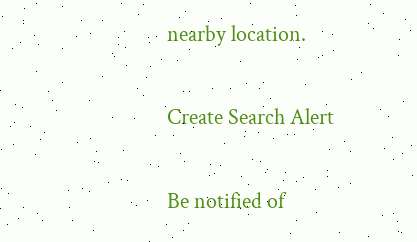nearby location.

Create Search Alert

Be notified of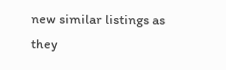new similar listings as they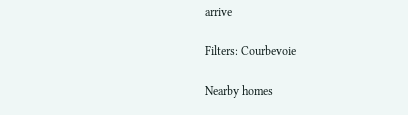arrive

Filters: Courbevoie

Nearby homes